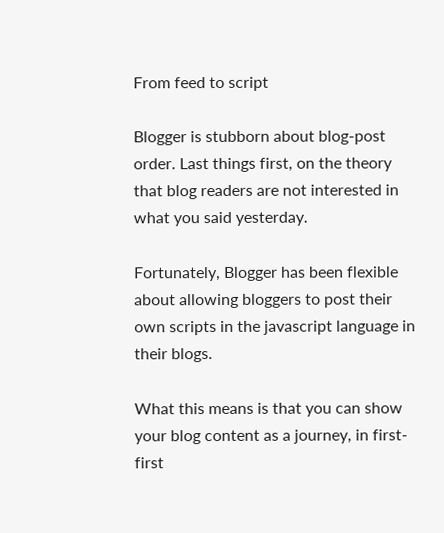From feed to script

Blogger is stubborn about blog-post order. Last things first, on the theory that blog readers are not interested in what you said yesterday.

Fortunately, Blogger has been flexible about allowing bloggers to post their own scripts in the javascript language in their blogs.

What this means is that you can show your blog content as a journey, in first-first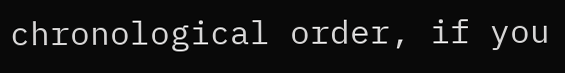chronological order, if you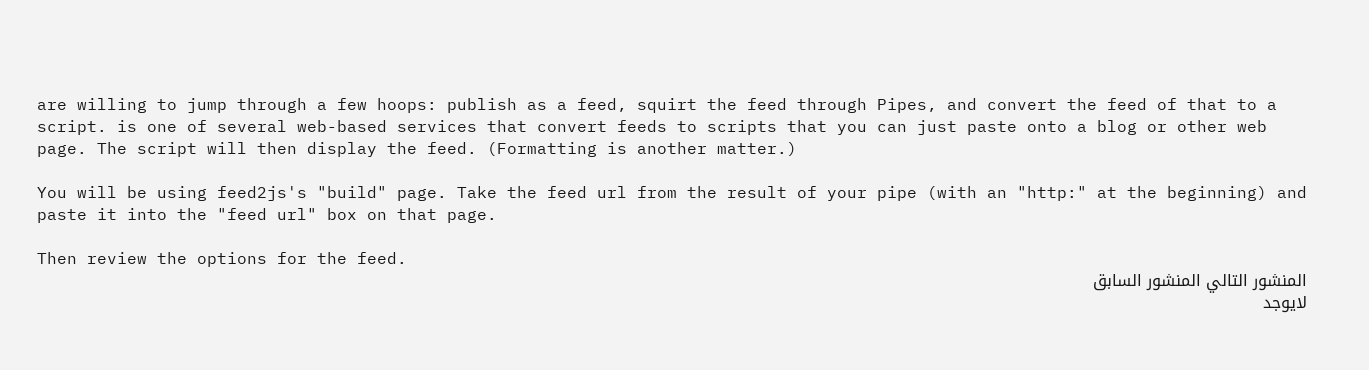are willing to jump through a few hoops: publish as a feed, squirt the feed through Pipes, and convert the feed of that to a script. is one of several web-based services that convert feeds to scripts that you can just paste onto a blog or other web page. The script will then display the feed. (Formatting is another matter.)

You will be using feed2js's "build" page. Take the feed url from the result of your pipe (with an "http:" at the beginning) and paste it into the "feed url" box on that page.

Then review the options for the feed.
المنشور التالي المنشور السابق
لايوجد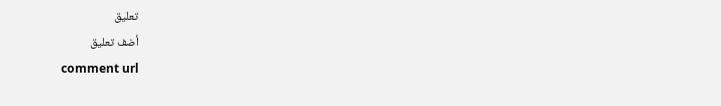تعليق
أضف تعليق
comment url